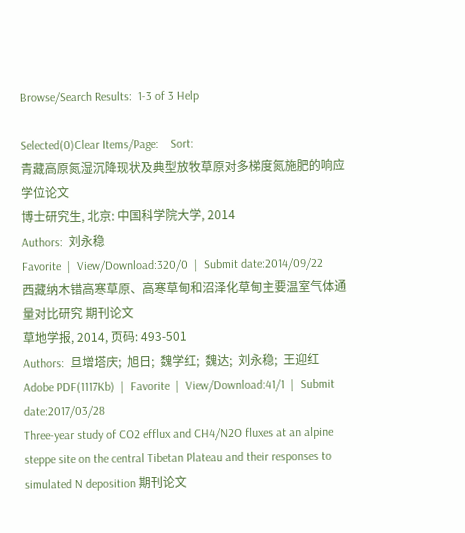Browse/Search Results:  1-3 of 3 Help

Selected(0)Clear Items/Page:    Sort:
青藏高原氮湿沉降现状及典型放牧草原对多梯度氮施肥的响应 学位论文
博士研究生, 北京: 中国科学院大学, 2014
Authors:  刘永稳
Favorite  |  View/Download:320/0  |  Submit date:2014/09/22
西藏纳木错高寒草原、高寒草甸和沼泽化草甸主要温室气体通量对比研究 期刊论文
草地学报, 2014, 页码: 493-501
Authors:  旦增塔庆;  旭日;  魏学红;  魏达;  刘永稳;  王迎红
Adobe PDF(1117Kb)  |  Favorite  |  View/Download:41/1  |  Submit date:2017/03/28
Three-year study of CO2 efflux and CH4/N2O fluxes at an alpine steppe site on the central Tibetan Plateau and their responses to simulated N deposition 期刊论文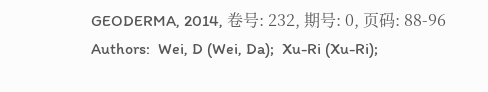GEODERMA, 2014, 卷号: 232, 期号: 0, 页码: 88-96
Authors:  Wei, D (Wei, Da);  Xu-Ri (Xu-Ri);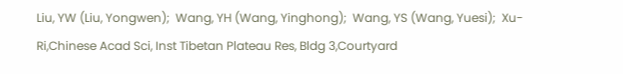Liu, YW (Liu, Yongwen);  Wang, YH (Wang, Yinghong);  Wang, YS (Wang, Yuesi);  Xu-Ri,Chinese Acad Sci, Inst Tibetan Plateau Res, Bldg 3,Courtyard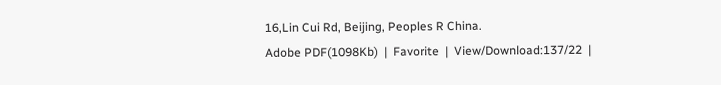16,Lin Cui Rd, Beijing, Peoples R China.
Adobe PDF(1098Kb)  |  Favorite  |  View/Download:137/22  |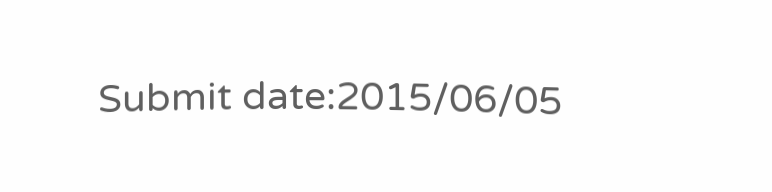Submit date:2015/06/05